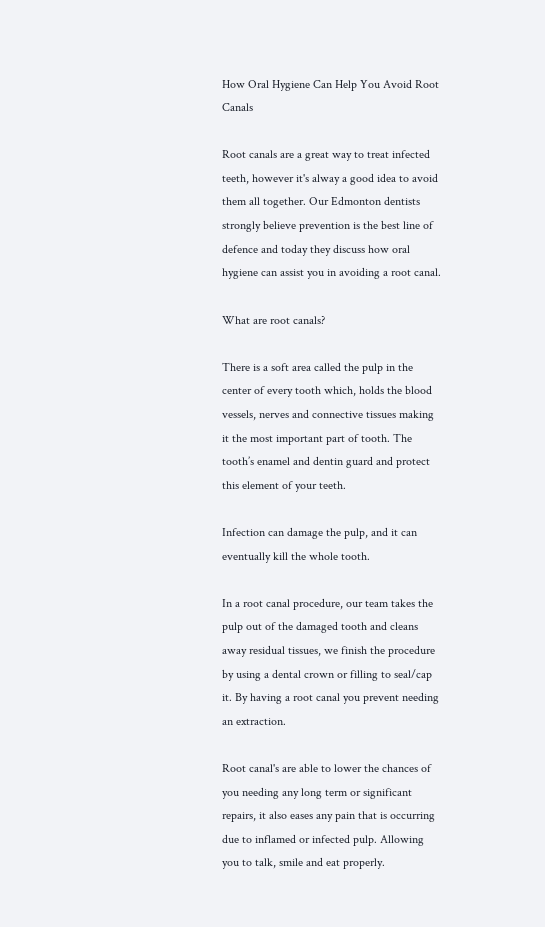How Oral Hygiene Can Help You Avoid Root Canals

Root canals are a great way to treat infected teeth, however it's alway a good idea to avoid them all together. Our Edmonton dentists strongly believe prevention is the best line of defence and today they discuss how oral hygiene can assist you in avoiding a root canal.

What are root canals?

There is a soft area called the pulp in the center of every tooth which, holds the blood vessels, nerves and connective tissues making it the most important part of tooth. The tooth’s enamel and dentin guard and protect this element of your teeth.

Infection can damage the pulp, and it can eventually kill the whole tooth.

In a root canal procedure, our team takes the pulp out of the damaged tooth and cleans away residual tissues, we finish the procedure by using a dental crown or filling to seal/cap it. By having a root canal you prevent needing an extraction.

Root canal's are able to lower the chances of you needing any long term or significant repairs, it also eases any pain that is occurring due to inflamed or infected pulp. Allowing you to talk, smile and eat properly.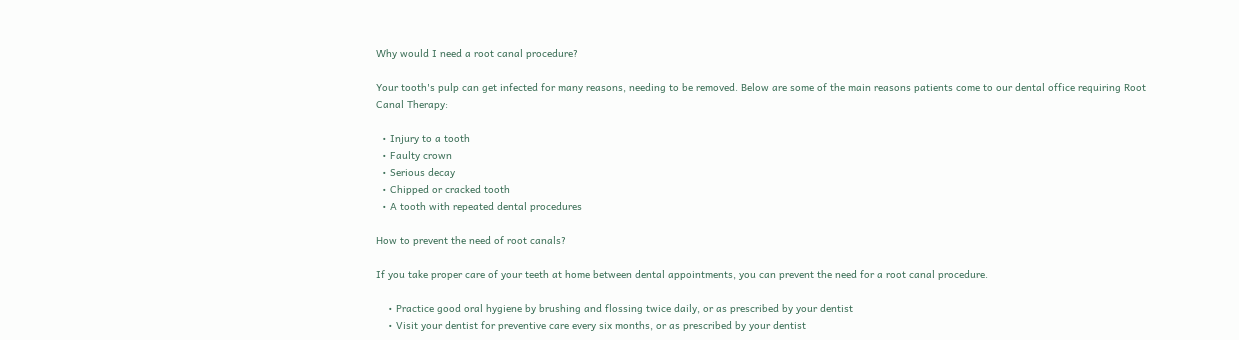Why would I need a root canal procedure?

Your tooth's pulp can get infected for many reasons, needing to be removed. Below are some of the main reasons patients come to our dental office requiring Root Canal Therapy:

  • Injury to a tooth
  • Faulty crown
  • Serious decay
  • Chipped or cracked tooth
  • A tooth with repeated dental procedures

How to prevent the need of root canals?

If you take proper care of your teeth at home between dental appointments, you can prevent the need for a root canal procedure.

    • Practice good oral hygiene by brushing and flossing twice daily, or as prescribed by your dentist
    • Visit your dentist for preventive care every six months, or as prescribed by your dentist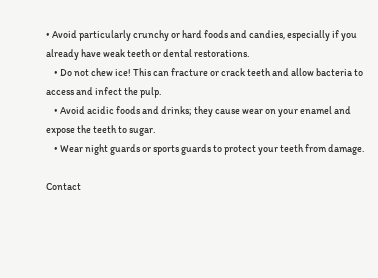• Avoid particularly crunchy or hard foods and candies, especially if you already have weak teeth or dental restorations.
    • Do not chew ice! This can fracture or crack teeth and allow bacteria to access and infect the pulp.
    • Avoid acidic foods and drinks; they cause wear on your enamel and expose the teeth to sugar.
    • Wear night guards or sports guards to protect your teeth from damage.

Contact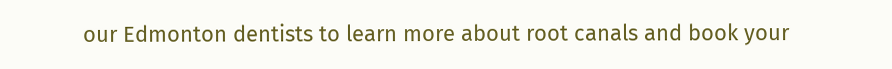our Edmonton dentists to learn more about root canals and book your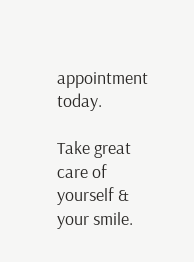appointment today.

Take great care of yourself & your smile.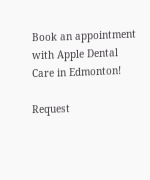Book an appointment with Apple Dental Care in Edmonton!

Request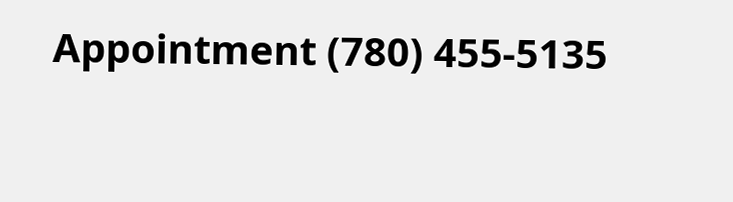Appointment (780) 455-5135